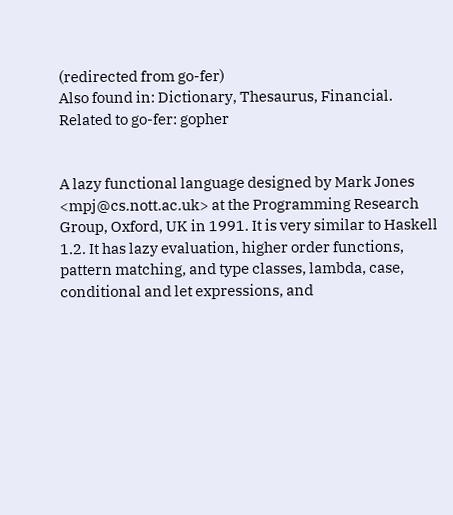(redirected from go-fer)
Also found in: Dictionary, Thesaurus, Financial.
Related to go-fer: gopher


A lazy functional language designed by Mark Jones <mpj@cs.nott.ac.uk> at the Programming Research Group, Oxford, UK in 1991. It is very similar to Haskell 1.2. It has lazy evaluation, higher order functions, pattern matching, and type classes, lambda, case, conditional and let expressions, and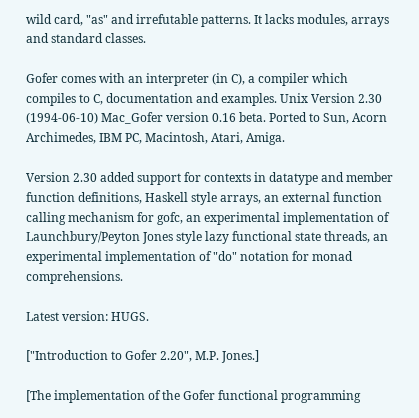wild card, "as" and irrefutable patterns. It lacks modules, arrays and standard classes.

Gofer comes with an interpreter (in C), a compiler which compiles to C, documentation and examples. Unix Version 2.30 (1994-06-10) Mac_Gofer version 0.16 beta. Ported to Sun, Acorn Archimedes, IBM PC, Macintosh, Atari, Amiga.

Version 2.30 added support for contexts in datatype and member function definitions, Haskell style arrays, an external function calling mechanism for gofc, an experimental implementation of Launchbury/Peyton Jones style lazy functional state threads, an experimental implementation of "do" notation for monad comprehensions.

Latest version: HUGS.

["Introduction to Gofer 2.20", M.P. Jones.]

[The implementation of the Gofer functional programming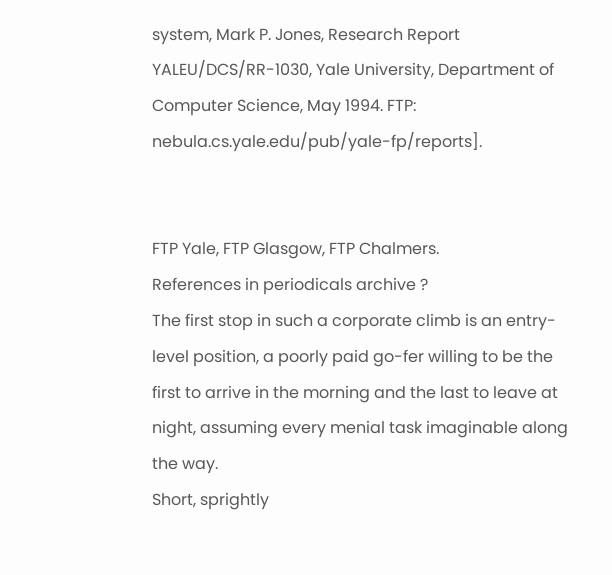system, Mark P. Jones, Research Report YALEU/DCS/RR-1030, Yale University, Department of Computer Science, May 1994. FTP: nebula.cs.yale.edu/pub/yale-fp/reports].


FTP Yale, FTP Glasgow, FTP Chalmers.
References in periodicals archive ?
The first stop in such a corporate climb is an entry-level position, a poorly paid go-fer willing to be the first to arrive in the morning and the last to leave at night, assuming every menial task imaginable along the way.
Short, sprightly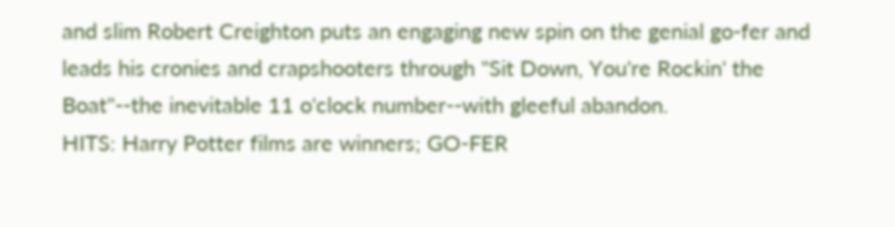and slim Robert Creighton puts an engaging new spin on the genial go-fer and leads his cronies and crapshooters through "Sit Down, You're Rockin' the Boat"--the inevitable 11 o'clock number--with gleeful abandon.
HITS: Harry Potter films are winners; GO-FER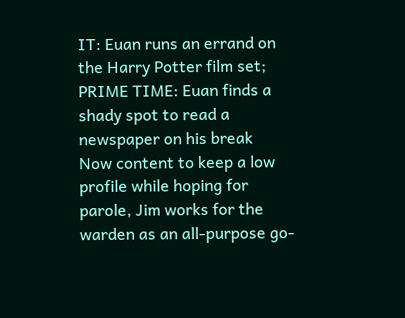IT: Euan runs an errand on the Harry Potter film set; PRIME TIME: Euan finds a shady spot to read a newspaper on his break
Now content to keep a low profile while hoping for parole, Jim works for the warden as an all-purpose go-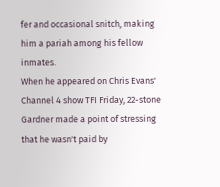fer and occasional snitch, making him a pariah among his fellow inmates.
When he appeared on Chris Evans' Channel 4 show TFI Friday, 22-stone Gardner made a point of stressing that he wasn't paid by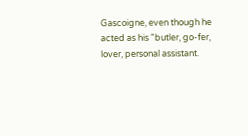Gascoigne, even though he acted as his "butler, go-fer, lover, personal assistant.